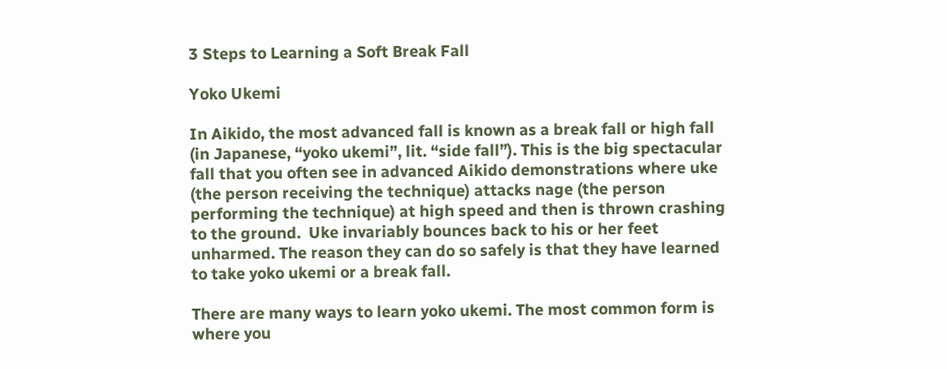3 Steps to Learning a Soft Break Fall

Yoko Ukemi

In Aikido, the most advanced fall is known as a break fall or high fall (in Japanese, “yoko ukemi”, lit. “side fall”). This is the big spectacular fall that you often see in advanced Aikido demonstrations where uke (the person receiving the technique) attacks nage (the person performing the technique) at high speed and then is thrown crashing to the ground.  Uke invariably bounces back to his or her feet unharmed. The reason they can do so safely is that they have learned to take yoko ukemi or a break fall.

There are many ways to learn yoko ukemi. The most common form is where you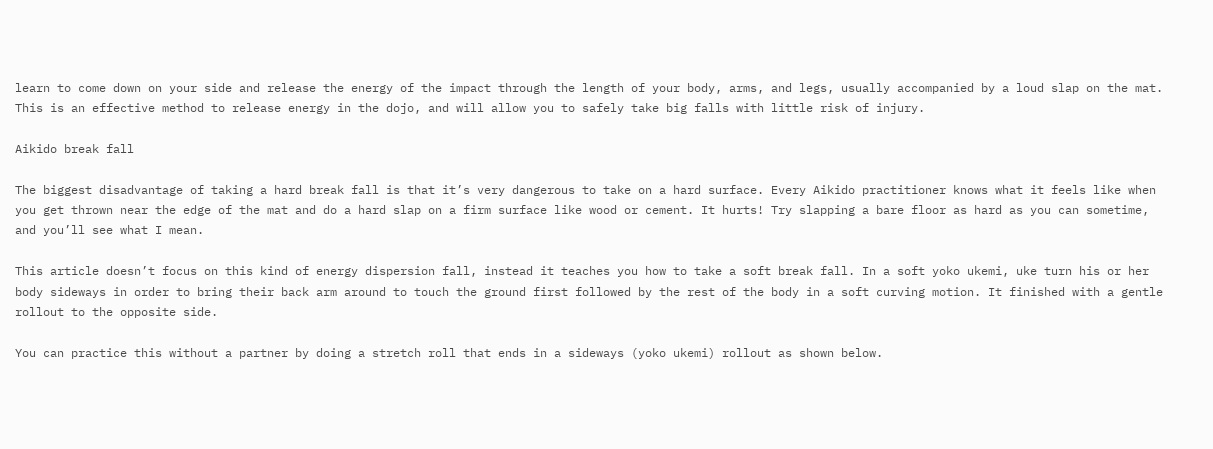learn to come down on your side and release the energy of the impact through the length of your body, arms, and legs, usually accompanied by a loud slap on the mat. This is an effective method to release energy in the dojo, and will allow you to safely take big falls with little risk of injury.

Aikido break fall

The biggest disadvantage of taking a hard break fall is that it’s very dangerous to take on a hard surface. Every Aikido practitioner knows what it feels like when you get thrown near the edge of the mat and do a hard slap on a firm surface like wood or cement. It hurts! Try slapping a bare floor as hard as you can sometime, and you’ll see what I mean.

This article doesn’t focus on this kind of energy dispersion fall, instead it teaches you how to take a soft break fall. In a soft yoko ukemi, uke turn his or her body sideways in order to bring their back arm around to touch the ground first followed by the rest of the body in a soft curving motion. It finished with a gentle rollout to the opposite side.

You can practice this without a partner by doing a stretch roll that ends in a sideways (yoko ukemi) rollout as shown below.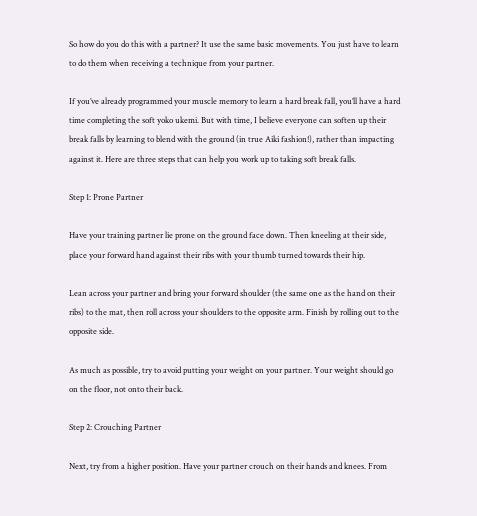So how do you do this with a partner? It use the same basic movements. You just have to learn to do them when receiving a technique from your partner.

If you’ve already programmed your muscle memory to learn a hard break fall, you’ll have a hard time completing the soft yoko ukemi. But with time, I believe everyone can soften up their break falls by learning to blend with the ground (in true Aiki fashion!), rather than impacting against it. Here are three steps that can help you work up to taking soft break falls.

Step 1: Prone Partner

Have your training partner lie prone on the ground face down. Then kneeling at their side, place your forward hand against their ribs with your thumb turned towards their hip.

Lean across your partner and bring your forward shoulder (the same one as the hand on their ribs) to the mat, then roll across your shoulders to the opposite arm. Finish by rolling out to the opposite side.

As much as possible, try to avoid putting your weight on your partner. Your weight should go on the floor, not onto their back.

Step 2: Crouching Partner

Next, try from a higher position. Have your partner crouch on their hands and knees. From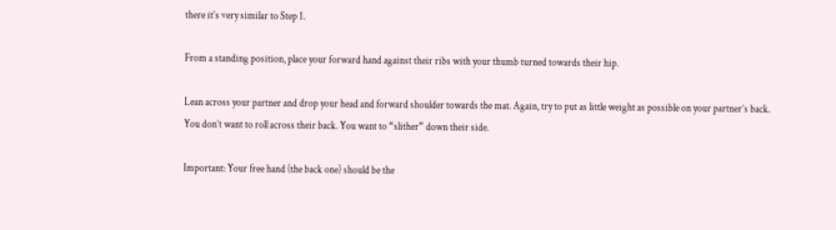there it’s very similar to Step 1.

From a standing position, place your forward hand against their ribs with your thumb turned towards their hip.

Lean across your partner and drop your head and forward shoulder towards the mat. Again, try to put as little weight as possible on your partner’s back. You don’t want to roll across their back. You want to “slither” down their side.

Important: Your free hand (the back one) should be the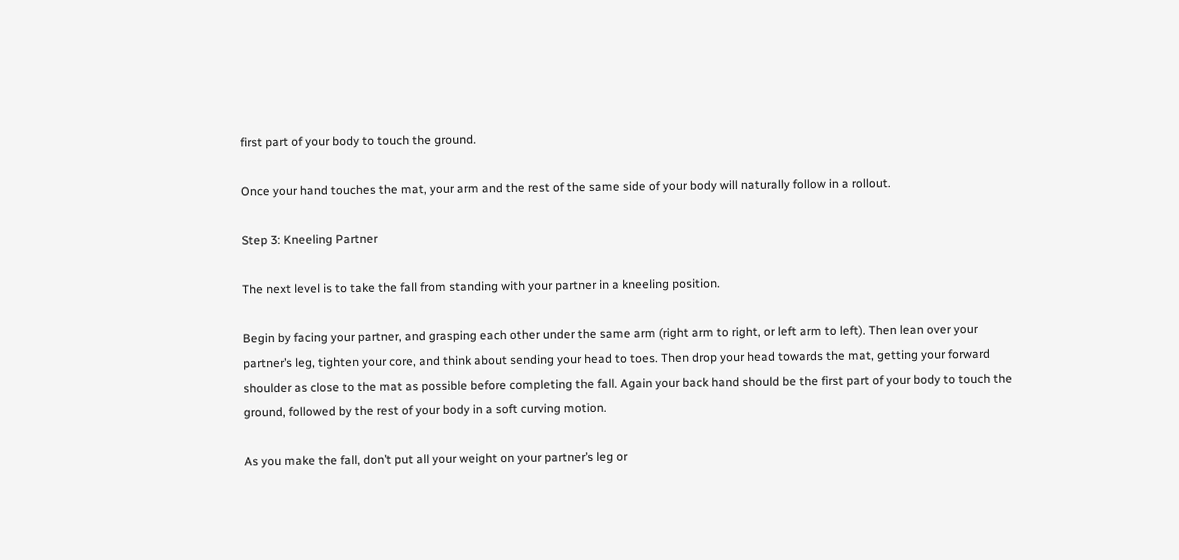first part of your body to touch the ground.

Once your hand touches the mat, your arm and the rest of the same side of your body will naturally follow in a rollout.

Step 3: Kneeling Partner

The next level is to take the fall from standing with your partner in a kneeling position.

Begin by facing your partner, and grasping each other under the same arm (right arm to right, or left arm to left). Then lean over your partner’s leg, tighten your core, and think about sending your head to toes. Then drop your head towards the mat, getting your forward shoulder as close to the mat as possible before completing the fall. Again your back hand should be the first part of your body to touch the ground, followed by the rest of your body in a soft curving motion.

As you make the fall, don’t put all your weight on your partner’s leg or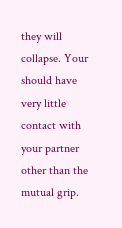they will collapse. Your should have very little contact with your partner other than the mutual grip.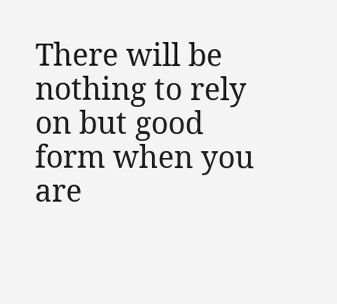There will be nothing to rely on but good form when you are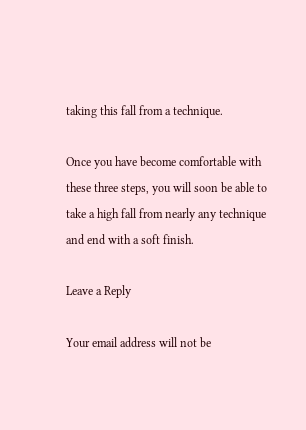taking this fall from a technique.

Once you have become comfortable with these three steps, you will soon be able to take a high fall from nearly any technique and end with a soft finish.

Leave a Reply

Your email address will not be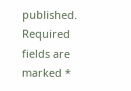published. Required fields are marked *